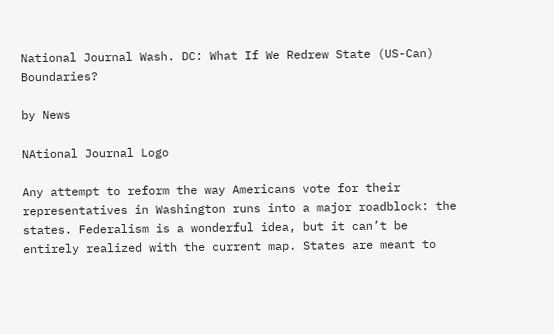National Journal Wash. DC: What If We Redrew State (US-Can) Boundaries?

by News

NAtional Journal Logo

Any attempt to reform the way Americans vote for their representatives in Washington runs into a major roadblock: the states. Federalism is a wonderful idea, but it can’t be entirely realized with the current map. States are meant to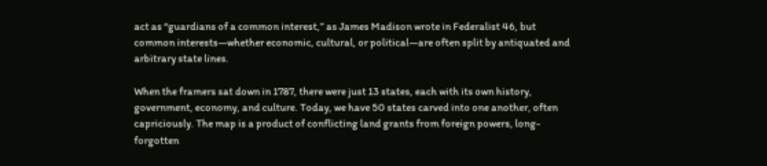act as “guardians of a common interest,” as James Madison wrote in Federalist 46, but common interests—whether economic, cultural, or political—are often split by antiquated and arbitrary state lines.

When the framers sat down in 1787, there were just 13 states, each with its own history, government, economy, and culture. Today, we have 50 states carved into one another, often capriciously. The map is a product of conflicting land grants from foreign powers, long-forgotten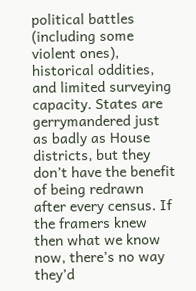political battles (including some violent ones), historical oddities, and limited surveying capacity. States are gerrymandered just as badly as House districts, but they don’t have the benefit of being redrawn after every census. If the framers knew then what we know now, there’s no way they’d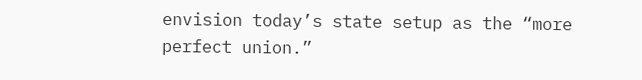envision today’s state setup as the “more perfect union.”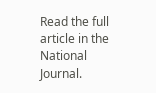Read the full article in the National Journal.